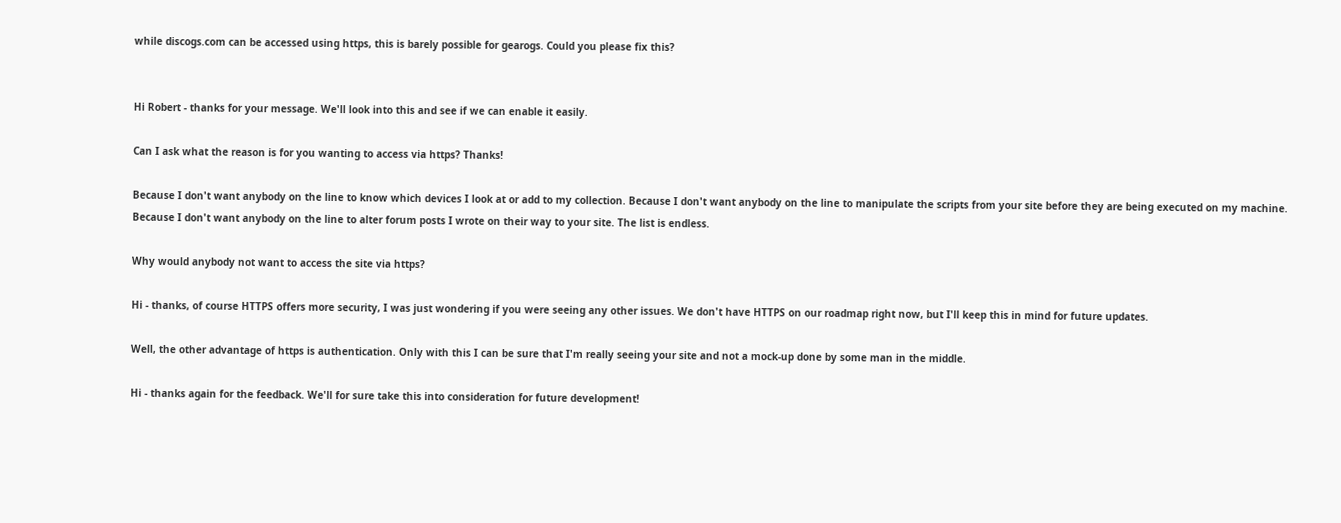while discogs.com can be accessed using https, this is barely possible for gearogs. Could you please fix this?


Hi Robert - thanks for your message. We'll look into this and see if we can enable it easily.

Can I ask what the reason is for you wanting to access via https? Thanks!

Because I don't want anybody on the line to know which devices I look at or add to my collection. Because I don't want anybody on the line to manipulate the scripts from your site before they are being executed on my machine. Because I don't want anybody on the line to alter forum posts I wrote on their way to your site. The list is endless.

Why would anybody not want to access the site via https?

Hi - thanks, of course HTTPS offers more security, I was just wondering if you were seeing any other issues. We don't have HTTPS on our roadmap right now, but I'll keep this in mind for future updates.

Well, the other advantage of https is authentication. Only with this I can be sure that I'm really seeing your site and not a mock-up done by some man in the middle.

Hi - thanks again for the feedback. We'll for sure take this into consideration for future development!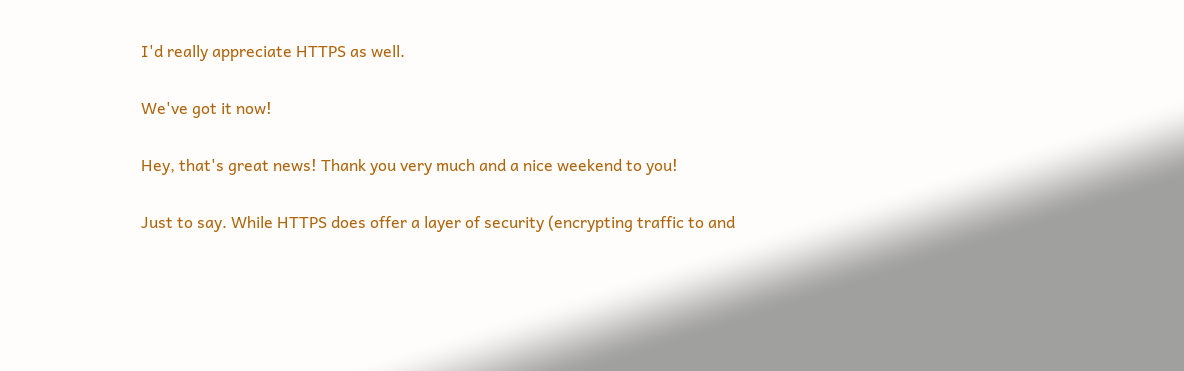I'd really appreciate HTTPS as well.

We've got it now!

Hey, that's great news! Thank you very much and a nice weekend to you!

Just to say. While HTTPS does offer a layer of security (encrypting traffic to and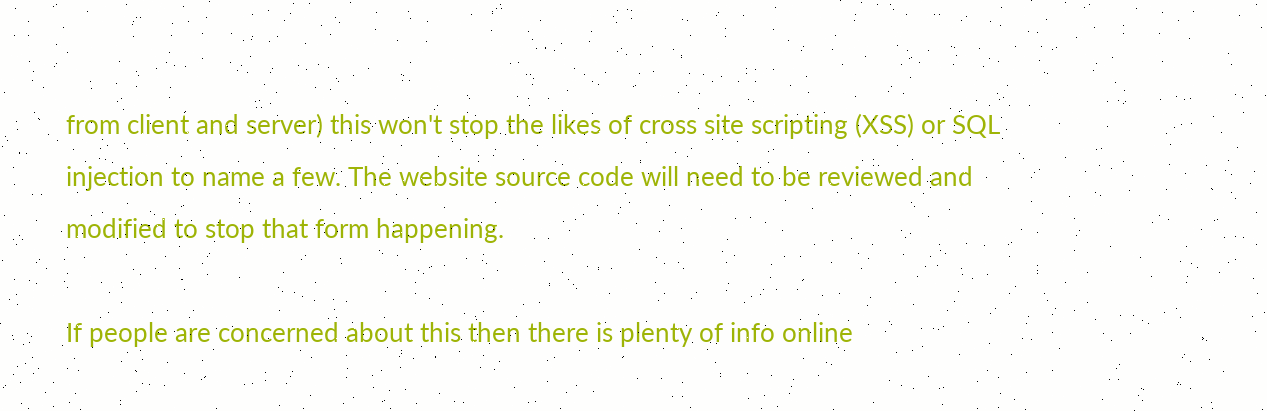from client and server) this won't stop the likes of cross site scripting (XSS) or SQL injection to name a few. The website source code will need to be reviewed and modified to stop that form happening.

If people are concerned about this then there is plenty of info online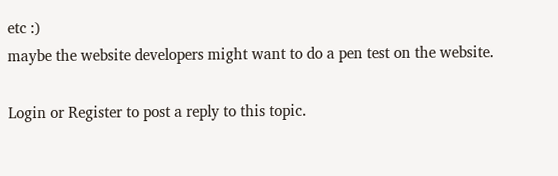etc :)
maybe the website developers might want to do a pen test on the website.

Login or Register to post a reply to this topic.